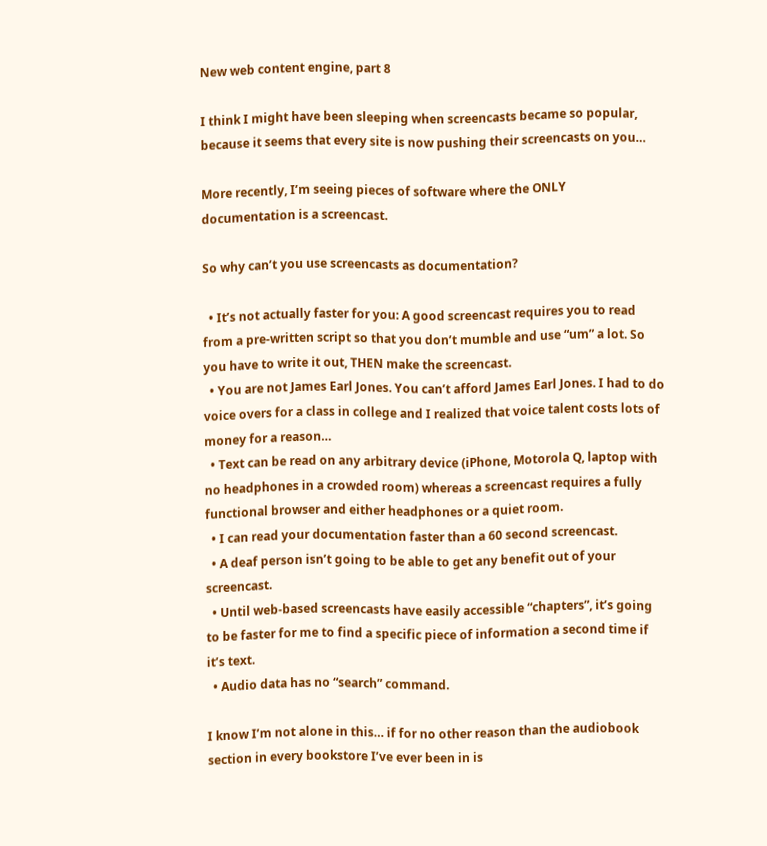New web content engine, part 8

I think I might have been sleeping when screencasts became so popular, because it seems that every site is now pushing their screencasts on you…

More recently, I’m seeing pieces of software where the ONLY documentation is a screencast.

So why can’t you use screencasts as documentation?

  • It’s not actually faster for you: A good screencast requires you to read from a pre-written script so that you don’t mumble and use “um” a lot. So you have to write it out, THEN make the screencast.
  • You are not James Earl Jones. You can’t afford James Earl Jones. I had to do voice overs for a class in college and I realized that voice talent costs lots of money for a reason…
  • Text can be read on any arbitrary device (iPhone, Motorola Q, laptop with no headphones in a crowded room) whereas a screencast requires a fully functional browser and either headphones or a quiet room.
  • I can read your documentation faster than a 60 second screencast.
  • A deaf person isn’t going to be able to get any benefit out of your screencast.
  • Until web-based screencasts have easily accessible “chapters”, it’s going to be faster for me to find a specific piece of information a second time if it’s text.
  • Audio data has no “search” command.

I know I’m not alone in this… if for no other reason than the audiobook section in every bookstore I’ve ever been in is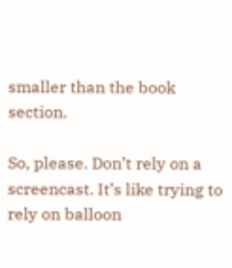smaller than the book section.

So, please. Don’t rely on a screencast. It’s like trying to rely on balloon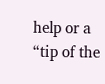help or a “tip of the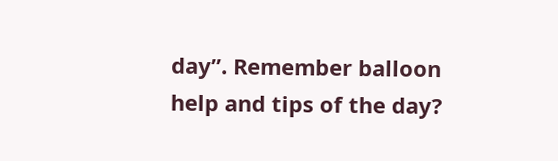day”. Remember balloon help and tips of the day?